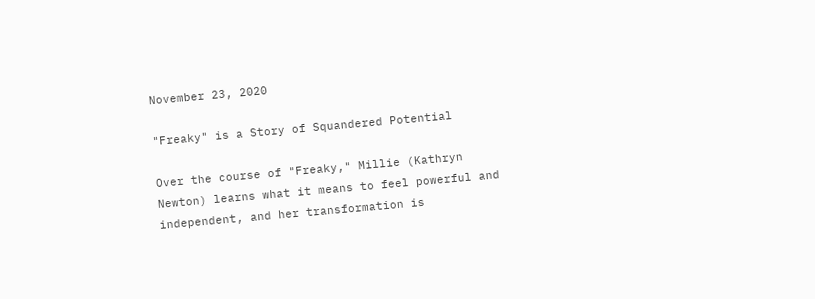November 23, 2020

"Freaky" is a Story of Squandered Potential

Over the course of "Freaky," Millie (Kathryn Newton) learns what it means to feel powerful and independent, and her transformation is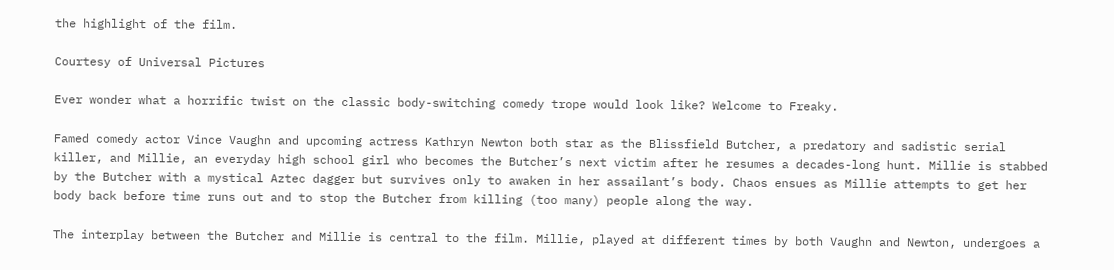the highlight of the film.

Courtesy of Universal Pictures

Ever wonder what a horrific twist on the classic body-switching comedy trope would look like? Welcome to Freaky.

Famed comedy actor Vince Vaughn and upcoming actress Kathryn Newton both star as the Blissfield Butcher, a predatory and sadistic serial killer, and Millie, an everyday high school girl who becomes the Butcher’s next victim after he resumes a decades-long hunt. Millie is stabbed by the Butcher with a mystical Aztec dagger but survives only to awaken in her assailant’s body. Chaos ensues as Millie attempts to get her body back before time runs out and to stop the Butcher from killing (too many) people along the way.

The interplay between the Butcher and Millie is central to the film. Millie, played at different times by both Vaughn and Newton, undergoes a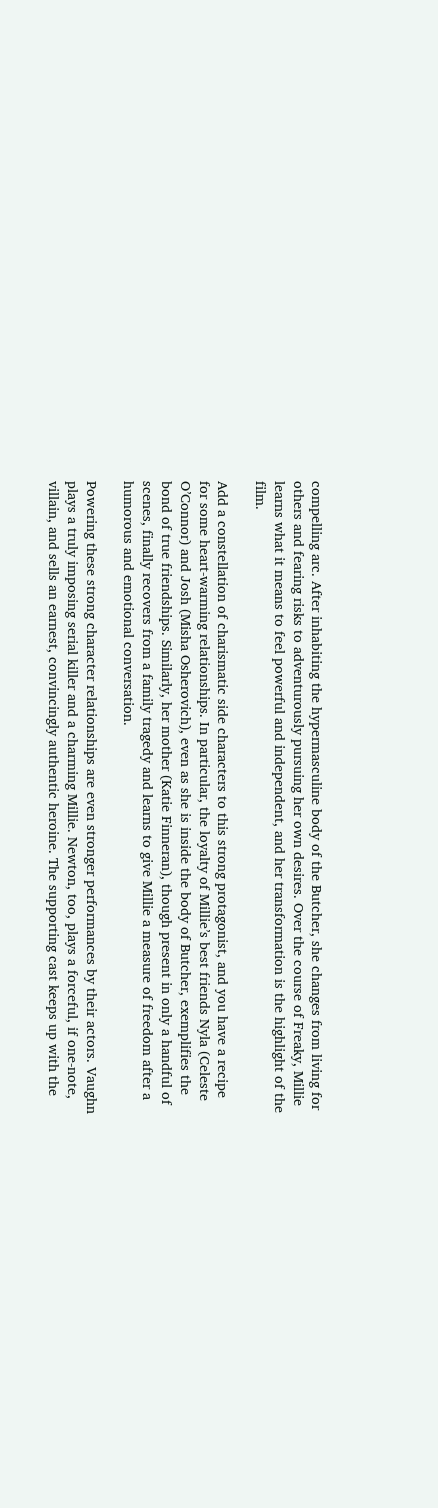compelling arc. After inhabiting the hypermasculine body of the Butcher, she changes from living for others and fearing risks to adventurously pursuing her own desires. Over the course of Freaky, Millie learns what it means to feel powerful and independent, and her transformation is the highlight of the film.

Add a constellation of charismatic side characters to this strong protagonist, and you have a recipe for some heart-warming relationships. In particular, the loyalty of Millie’s best friends Nyla (Celeste O’Connor) and Josh (Misha Osherovich), even as she is inside the body of Butcher, exemplifies the bond of true friendships. Similarly, her mother (Katie Finneran), though present in only a handful of scenes, finally recovers from a family tragedy and learns to give Millie a measure of freedom after a humorous and emotional conversation.

Powering these strong character relationships are even stronger performances by their actors. Vaughn plays a truly imposing serial killer and a charming Millie. Newton, too, plays a forceful, if one-note, villain, and sells an earnest, convincingly authentic heroine. The supporting cast keeps up with the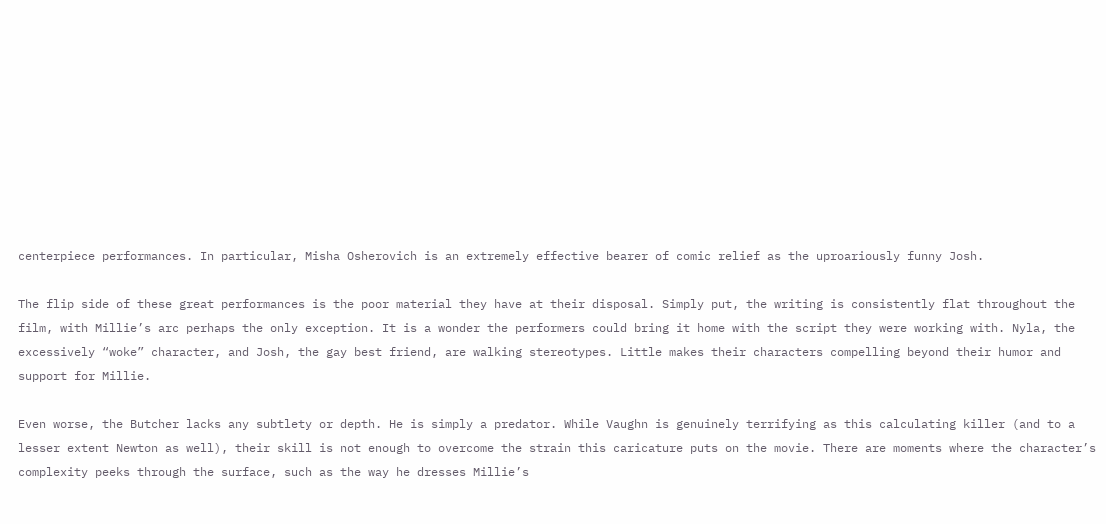centerpiece performances. In particular, Misha Osherovich is an extremely effective bearer of comic relief as the uproariously funny Josh.

The flip side of these great performances is the poor material they have at their disposal. Simply put, the writing is consistently flat throughout the film, with Millie’s arc perhaps the only exception. It is a wonder the performers could bring it home with the script they were working with. Nyla, the excessively “woke” character, and Josh, the gay best friend, are walking stereotypes. Little makes their characters compelling beyond their humor and support for Millie.

Even worse, the Butcher lacks any subtlety or depth. He is simply a predator. While Vaughn is genuinely terrifying as this calculating killer (and to a lesser extent Newton as well), their skill is not enough to overcome the strain this caricature puts on the movie. There are moments where the character’s complexity peeks through the surface, such as the way he dresses Millie’s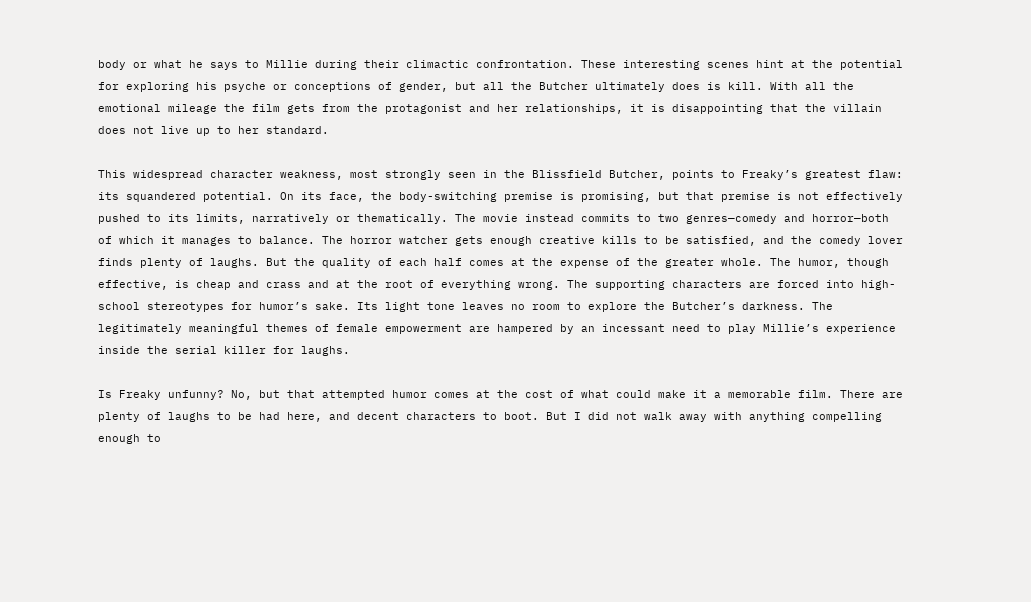body or what he says to Millie during their climactic confrontation. These interesting scenes hint at the potential for exploring his psyche or conceptions of gender, but all the Butcher ultimately does is kill. With all the emotional mileage the film gets from the protagonist and her relationships, it is disappointing that the villain does not live up to her standard.

This widespread character weakness, most strongly seen in the Blissfield Butcher, points to Freaky’s greatest flaw: its squandered potential. On its face, the body-switching premise is promising, but that premise is not effectively pushed to its limits, narratively or thematically. The movie instead commits to two genres—comedy and horror—both of which it manages to balance. The horror watcher gets enough creative kills to be satisfied, and the comedy lover finds plenty of laughs. But the quality of each half comes at the expense of the greater whole. The humor, though effective, is cheap and crass and at the root of everything wrong. The supporting characters are forced into high-school stereotypes for humor’s sake. Its light tone leaves no room to explore the Butcher’s darkness. The legitimately meaningful themes of female empowerment are hampered by an incessant need to play Millie’s experience inside the serial killer for laughs.

Is Freaky unfunny? No, but that attempted humor comes at the cost of what could make it a memorable film. There are plenty of laughs to be had here, and decent characters to boot. But I did not walk away with anything compelling enough to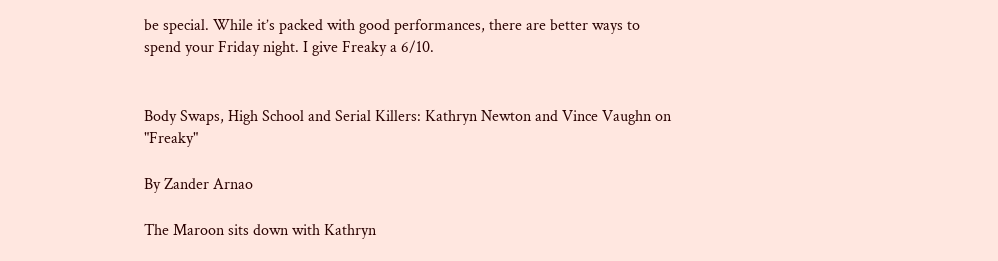be special. While it’s packed with good performances, there are better ways to spend your Friday night. I give Freaky a 6/10.


Body Swaps, High School and Serial Killers: Kathryn Newton and Vince Vaughn on "Freaky"

By Zander Arnao

The Maroon sits down with Kathryn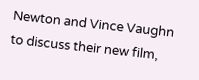Newton and Vince Vaughn to discuss their new film,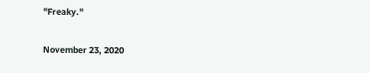"Freaky."


November 23, 2020